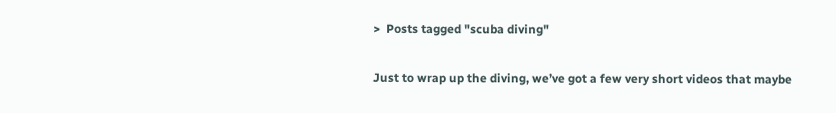>  Posts tagged "scuba diving"

Just to wrap up the diving, we’ve got a few very short videos that maybe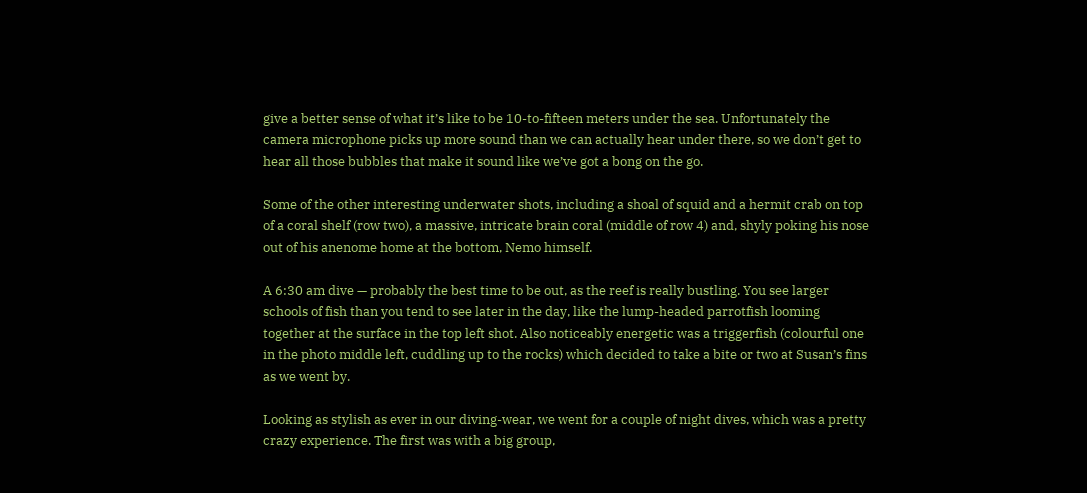give a better sense of what it’s like to be 10-to-fifteen meters under the sea. Unfortunately the camera microphone picks up more sound than we can actually hear under there, so we don’t get to hear all those bubbles that make it sound like we’ve got a bong on the go.

Some of the other interesting underwater shots, including a shoal of squid and a hermit crab on top of a coral shelf (row two), a massive, intricate brain coral (middle of row 4) and, shyly poking his nose out of his anenome home at the bottom, Nemo himself.

A 6:30 am dive — probably the best time to be out, as the reef is really bustling. You see larger schools of fish than you tend to see later in the day, like the lump-headed parrotfish looming together at the surface in the top left shot. Also noticeably energetic was a triggerfish (colourful one in the photo middle left, cuddling up to the rocks) which decided to take a bite or two at Susan’s fins as we went by.

Looking as stylish as ever in our diving-wear, we went for a couple of night dives, which was a pretty crazy experience. The first was with a big group,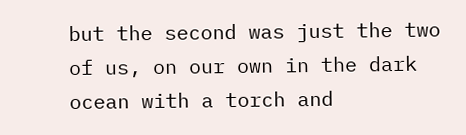but the second was just the two of us, on our own in the dark ocean with a torch and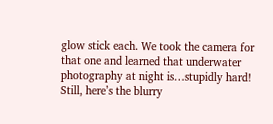glow stick each. We took the camera for that one and learned that underwater photography at night is…stupidly hard! Still, here’s the blurry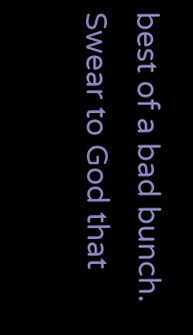best of a bad bunch. Swear to God that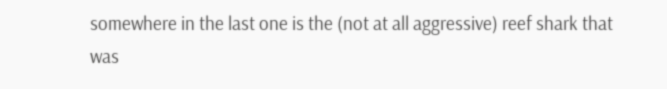somewhere in the last one is the (not at all aggressive) reef shark that was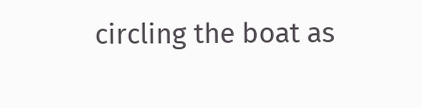circling the boat as